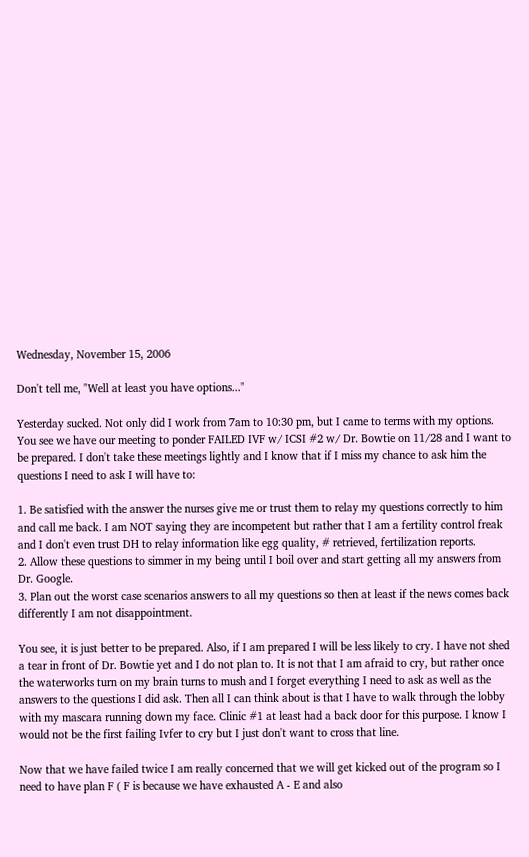Wednesday, November 15, 2006

Don't tell me, "Well at least you have options..."

Yesterday sucked. Not only did I work from 7am to 10:30 pm, but I came to terms with my options. You see we have our meeting to ponder FAILED IVF w/ ICSI #2 w/ Dr. Bowtie on 11/28 and I want to be prepared. I don't take these meetings lightly and I know that if I miss my chance to ask him the questions I need to ask I will have to:

1. Be satisfied with the answer the nurses give me or trust them to relay my questions correctly to him and call me back. I am NOT saying they are incompetent but rather that I am a fertility control freak and I don't even trust DH to relay information like egg quality, # retrieved, fertilization reports.
2. Allow these questions to simmer in my being until I boil over and start getting all my answers from Dr. Google.
3. Plan out the worst case scenarios answers to all my questions so then at least if the news comes back differently I am not disappointment.

You see, it is just better to be prepared. Also, if I am prepared I will be less likely to cry. I have not shed a tear in front of Dr. Bowtie yet and I do not plan to. It is not that I am afraid to cry, but rather once the waterworks turn on my brain turns to mush and I forget everything I need to ask as well as the answers to the questions I did ask. Then all I can think about is that I have to walk through the lobby with my mascara running down my face. Clinic #1 at least had a back door for this purpose. I know I would not be the first failing Ivfer to cry but I just don't want to cross that line.

Now that we have failed twice I am really concerned that we will get kicked out of the program so I need to have plan F ( F is because we have exhausted A - E and also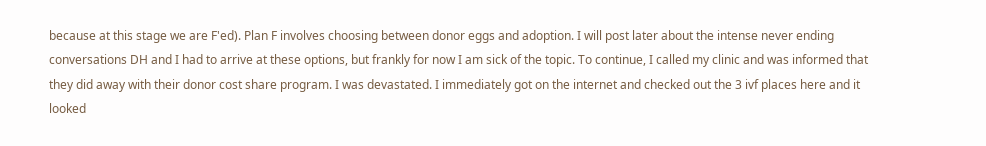because at this stage we are F'ed). Plan F involves choosing between donor eggs and adoption. I will post later about the intense never ending conversations DH and I had to arrive at these options, but frankly for now I am sick of the topic. To continue, I called my clinic and was informed that they did away with their donor cost share program. I was devastated. I immediately got on the internet and checked out the 3 ivf places here and it looked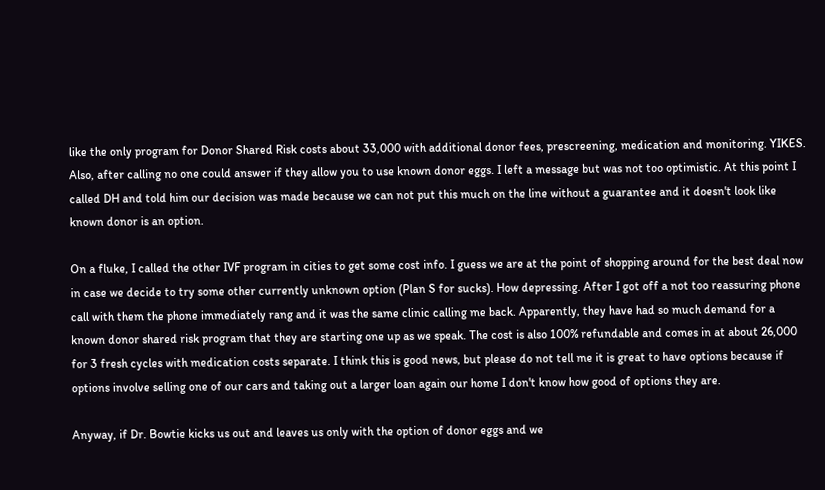like the only program for Donor Shared Risk costs about 33,000 with additional donor fees, prescreening, medication and monitoring. YIKES. Also, after calling no one could answer if they allow you to use known donor eggs. I left a message but was not too optimistic. At this point I called DH and told him our decision was made because we can not put this much on the line without a guarantee and it doesn't look like known donor is an option.

On a fluke, I called the other IVF program in cities to get some cost info. I guess we are at the point of shopping around for the best deal now in case we decide to try some other currently unknown option (Plan S for sucks). How depressing. After I got off a not too reassuring phone call with them the phone immediately rang and it was the same clinic calling me back. Apparently, they have had so much demand for a known donor shared risk program that they are starting one up as we speak. The cost is also 100% refundable and comes in at about 26,000 for 3 fresh cycles with medication costs separate. I think this is good news, but please do not tell me it is great to have options because if options involve selling one of our cars and taking out a larger loan again our home I don't know how good of options they are.

Anyway, if Dr. Bowtie kicks us out and leaves us only with the option of donor eggs and we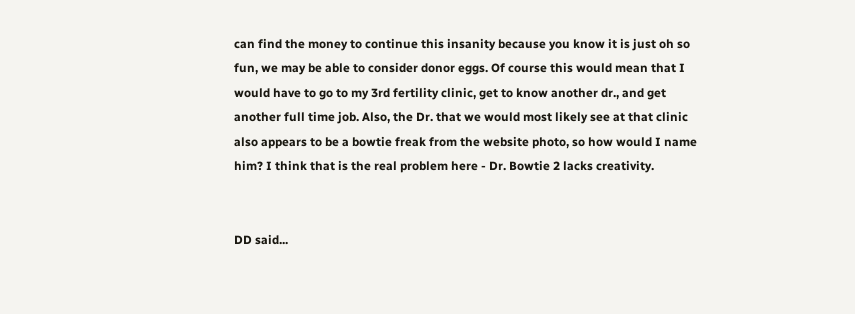can find the money to continue this insanity because you know it is just oh so fun, we may be able to consider donor eggs. Of course this would mean that I would have to go to my 3rd fertility clinic, get to know another dr., and get another full time job. Also, the Dr. that we would most likely see at that clinic also appears to be a bowtie freak from the website photo, so how would I name him? I think that is the real problem here - Dr. Bowtie 2 lacks creativity.


DD said...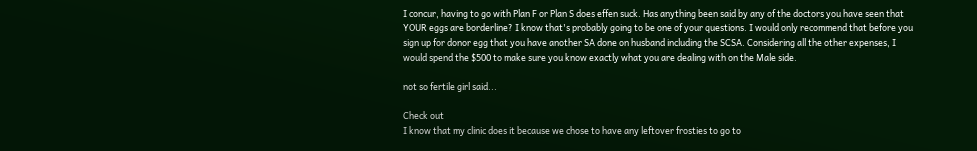I concur, having to go with Plan F or Plan S does effen suck. Has anything been said by any of the doctors you have seen that YOUR eggs are borderline? I know that's probably going to be one of your questions. I would only recommend that before you sign up for donor egg that you have another SA done on husband including the SCSA. Considering all the other expenses, I would spend the $500 to make sure you know exactly what you are dealing with on the Male side.

not so fertile girl said...

Check out
I know that my clinic does it because we chose to have any leftover frosties to go to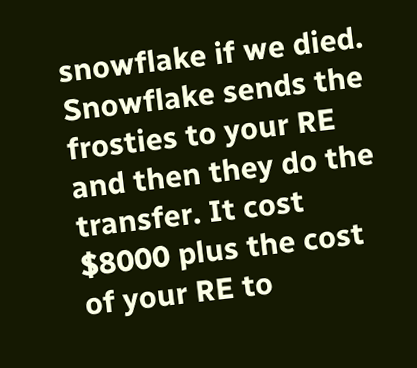snowflake if we died. Snowflake sends the frosties to your RE and then they do the transfer. It cost $8000 plus the cost of your RE to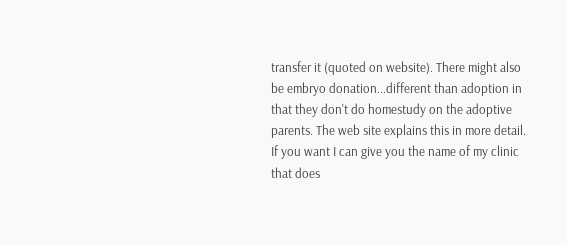transfer it (quoted on website). There might also be embryo donation...different than adoption in that they don't do homestudy on the adoptive parents. The web site explains this in more detail.
If you want I can give you the name of my clinic that does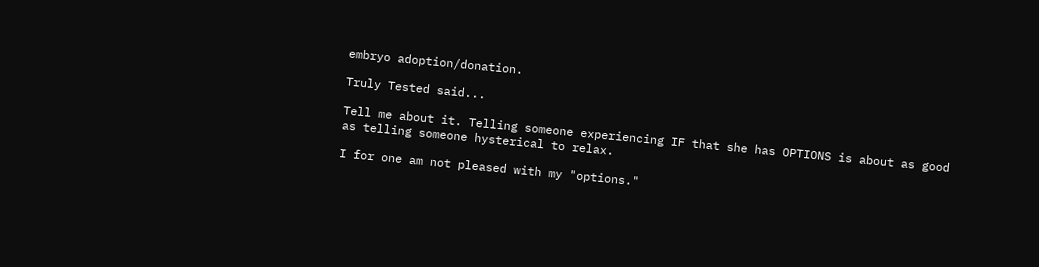embryo adoption/donation.

Truly Tested said...

Tell me about it. Telling someone experiencing IF that she has OPTIONS is about as good as telling someone hysterical to relax.

I for one am not pleased with my "options."